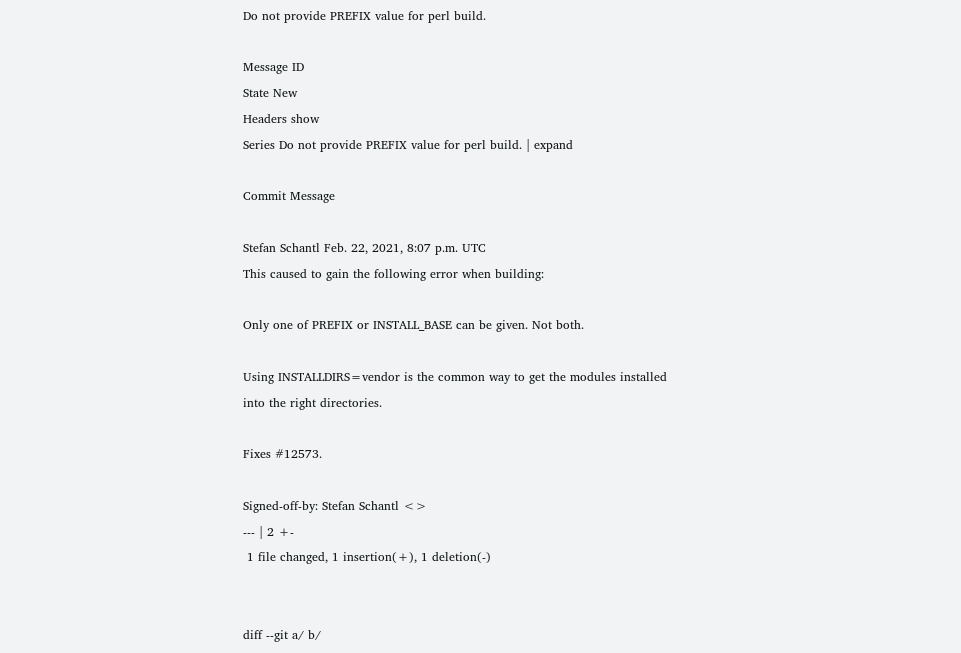Do not provide PREFIX value for perl build.

Message ID
State New
Headers show
Series Do not provide PREFIX value for perl build. | expand

Commit Message

Stefan Schantl Feb. 22, 2021, 8:07 p.m. UTC
This caused to gain the following error when building:

Only one of PREFIX or INSTALL_BASE can be given. Not both.

Using INSTALLDIRS=vendor is the common way to get the modules installed
into the right directories.

Fixes #12573.

Signed-off-by: Stefan Schantl <>
--- | 2 +-
 1 file changed, 1 insertion(+), 1 deletion(-)


diff --git a/ b/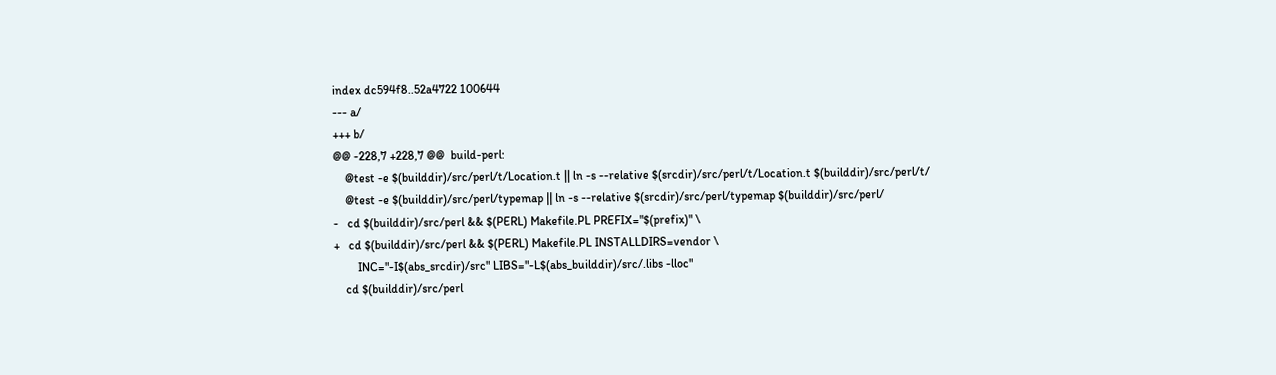index dc594f8..52a4722 100644
--- a/
+++ b/
@@ -228,7 +228,7 @@  build-perl:
    @test -e $(builddir)/src/perl/t/Location.t || ln -s --relative $(srcdir)/src/perl/t/Location.t $(builddir)/src/perl/t/
    @test -e $(builddir)/src/perl/typemap || ln -s --relative $(srcdir)/src/perl/typemap $(builddir)/src/perl/
-   cd $(builddir)/src/perl && $(PERL) Makefile.PL PREFIX="$(prefix)" \
+   cd $(builddir)/src/perl && $(PERL) Makefile.PL INSTALLDIRS=vendor \
        INC="-I$(abs_srcdir)/src" LIBS="-L$(abs_builddir)/src/.libs -lloc"
    cd $(builddir)/src/perl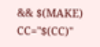&& $(MAKE) CC="$(CC)"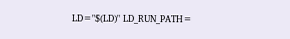LD="$(LD)" LD_RUN_PATH=